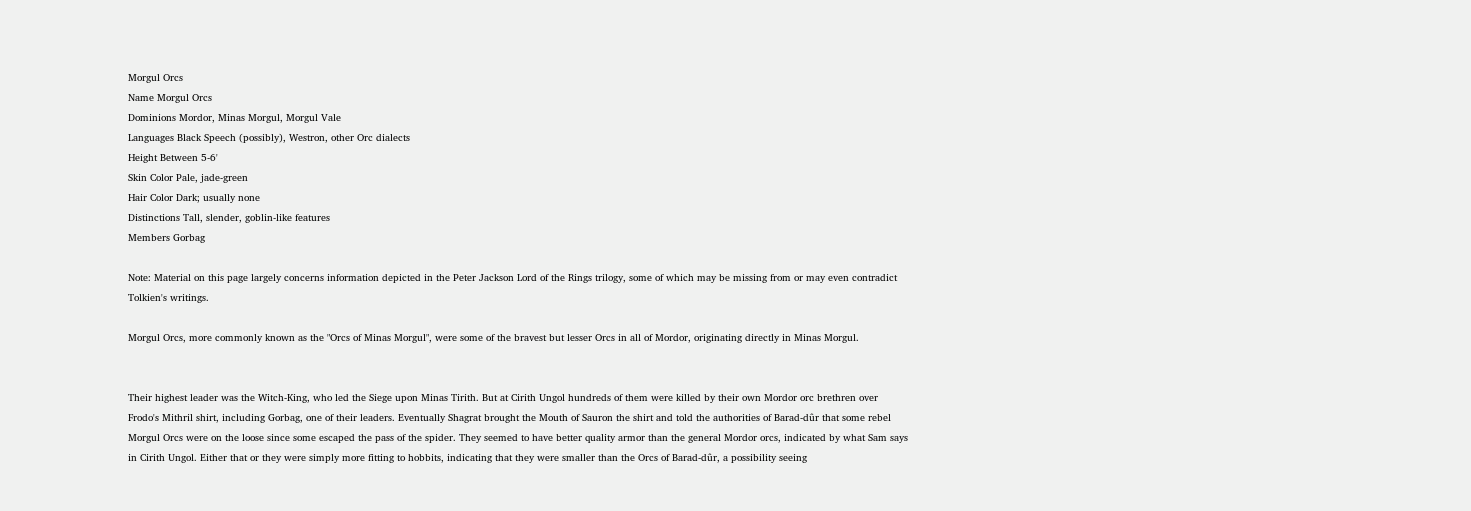Morgul Orcs
Name Morgul Orcs
Dominions Mordor, Minas Morgul, Morgul Vale
Languages Black Speech (possibly), Westron, other Orc dialects
Height Between 5-6'
Skin Color Pale, jade-green
Hair Color Dark; usually none
Distinctions Tall, slender, goblin-like features
Members Gorbag

Note: Material on this page largely concerns information depicted in the Peter Jackson Lord of the Rings trilogy, some of which may be missing from or may even contradict Tolkien's writings.

Morgul Orcs, more commonly known as the "Orcs of Minas Morgul", were some of the bravest but lesser Orcs in all of Mordor, originating directly in Minas Morgul.


Their highest leader was the Witch-King, who led the Siege upon Minas Tirith. But at Cirith Ungol hundreds of them were killed by their own Mordor orc brethren over Frodo's Mithril shirt, including Gorbag, one of their leaders. Eventually Shagrat brought the Mouth of Sauron the shirt and told the authorities of Barad-dûr that some rebel Morgul Orcs were on the loose since some escaped the pass of the spider. They seemed to have better quality armor than the general Mordor orcs, indicated by what Sam says in Cirith Ungol. Either that or they were simply more fitting to hobbits, indicating that they were smaller than the Orcs of Barad-dûr, a possibility seeing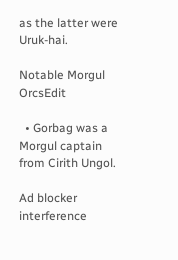as the latter were Uruk-hai.

Notable Morgul OrcsEdit

  • Gorbag was a Morgul captain from Cirith Ungol.

Ad blocker interference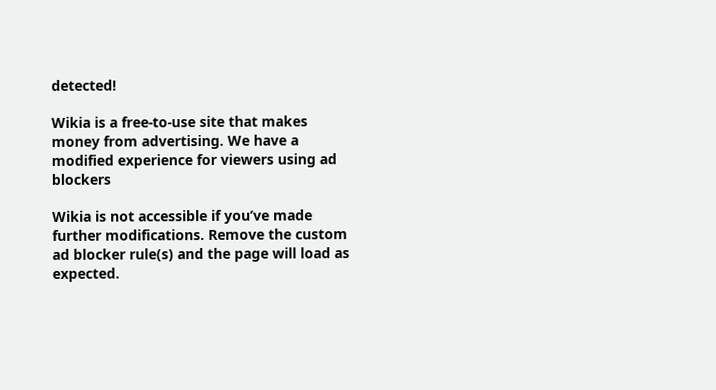detected!

Wikia is a free-to-use site that makes money from advertising. We have a modified experience for viewers using ad blockers

Wikia is not accessible if you’ve made further modifications. Remove the custom ad blocker rule(s) and the page will load as expected.